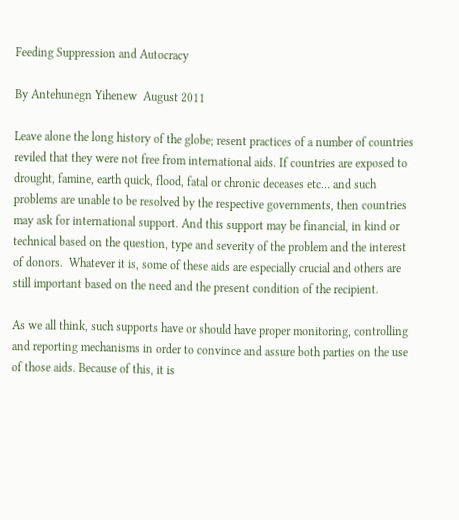Feeding Suppression and Autocracy

By Antehunegn Yihenew  August 2011

Leave alone the long history of the globe; resent practices of a number of countries reviled that they were not free from international aids. If countries are exposed to drought, famine, earth quick, flood, fatal or chronic deceases etc… and such problems are unable to be resolved by the respective governments, then countries may ask for international support. And this support may be financial, in kind or technical based on the question, type and severity of the problem and the interest of donors.  Whatever it is, some of these aids are especially crucial and others are still important based on the need and the present condition of the recipient.

As we all think, such supports have or should have proper monitoring, controlling and reporting mechanisms in order to convince and assure both parties on the use of those aids. Because of this, it is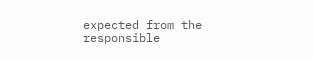expected from the responsible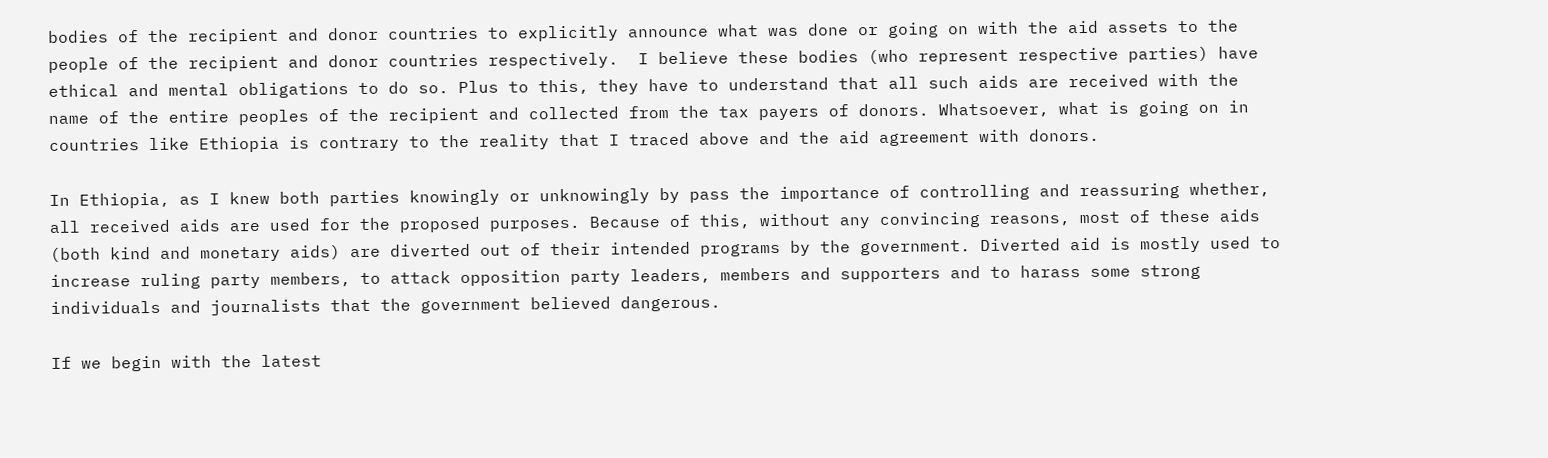bodies of the recipient and donor countries to explicitly announce what was done or going on with the aid assets to the people of the recipient and donor countries respectively.  I believe these bodies (who represent respective parties) have ethical and mental obligations to do so. Plus to this, they have to understand that all such aids are received with the name of the entire peoples of the recipient and collected from the tax payers of donors. Whatsoever, what is going on in countries like Ethiopia is contrary to the reality that I traced above and the aid agreement with donors.

In Ethiopia, as I knew both parties knowingly or unknowingly by pass the importance of controlling and reassuring whether, all received aids are used for the proposed purposes. Because of this, without any convincing reasons, most of these aids (both kind and monetary aids) are diverted out of their intended programs by the government. Diverted aid is mostly used to increase ruling party members, to attack opposition party leaders, members and supporters and to harass some strong individuals and journalists that the government believed dangerous.

If we begin with the latest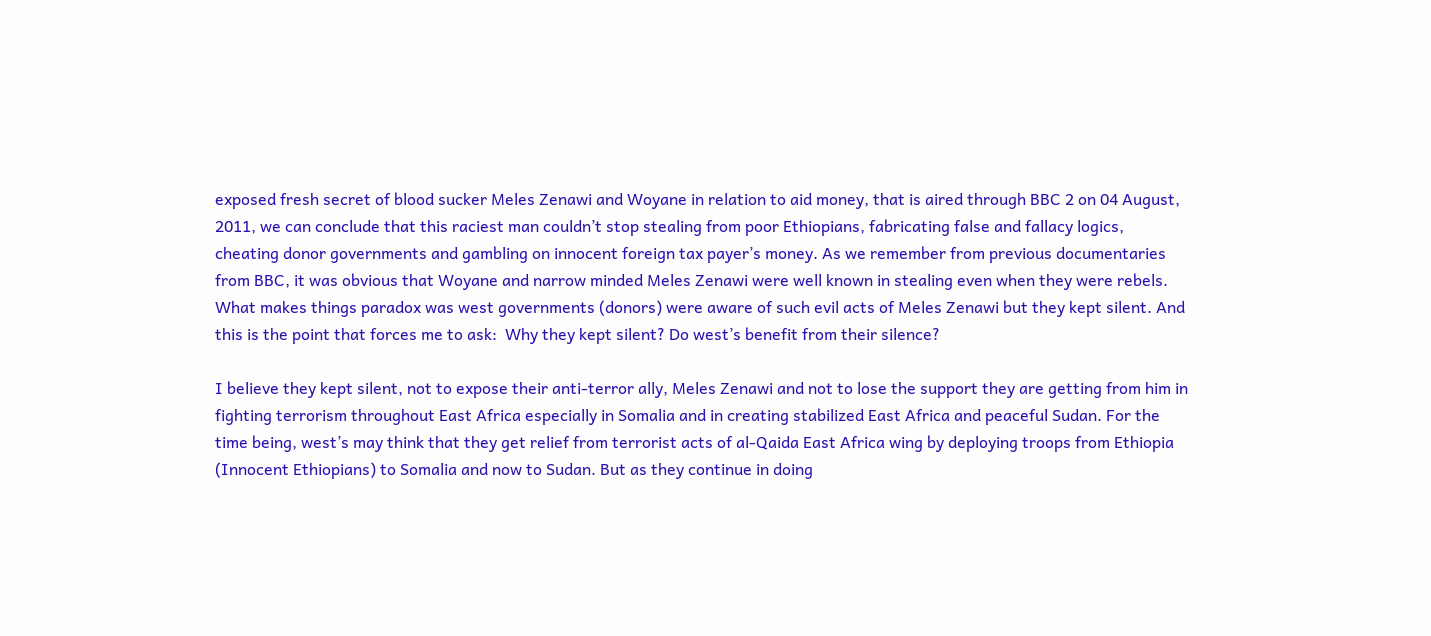exposed fresh secret of blood sucker Meles Zenawi and Woyane in relation to aid money, that is aired through BBC 2 on 04 August, 2011, we can conclude that this raciest man couldn’t stop stealing from poor Ethiopians, fabricating false and fallacy logics, cheating donor governments and gambling on innocent foreign tax payer’s money. As we remember from previous documentaries from BBC, it was obvious that Woyane and narrow minded Meles Zenawi were well known in stealing even when they were rebels. What makes things paradox was west governments (donors) were aware of such evil acts of Meles Zenawi but they kept silent. And this is the point that forces me to ask:  Why they kept silent? Do west’s benefit from their silence?

I believe they kept silent, not to expose their anti-terror ally, Meles Zenawi and not to lose the support they are getting from him in fighting terrorism throughout East Africa especially in Somalia and in creating stabilized East Africa and peaceful Sudan. For the time being, west’s may think that they get relief from terrorist acts of al-Qaida East Africa wing by deploying troops from Ethiopia (Innocent Ethiopians) to Somalia and now to Sudan. But as they continue in doing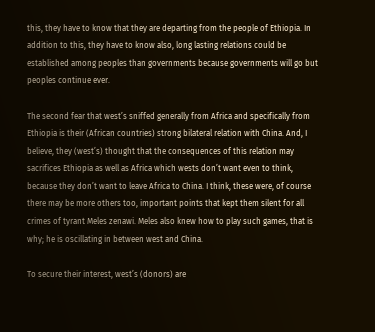this, they have to know that they are departing from the people of Ethiopia. In addition to this, they have to know also, long lasting relations could be established among peoples than governments because governments will go but peoples continue ever.

The second fear that west’s sniffed generally from Africa and specifically from Ethiopia is their (African countries) strong bilateral relation with China. And, I believe, they (west’s) thought that the consequences of this relation may sacrifices Ethiopia as well as Africa which wests don’t want even to think, because they don’t want to leave Africa to China. I think, these were, of course there may be more others too, important points that kept them silent for all crimes of tyrant Meles zenawi. Meles also knew how to play such games, that is why; he is oscillating in between west and China.

To secure their interest, west’s (donors) are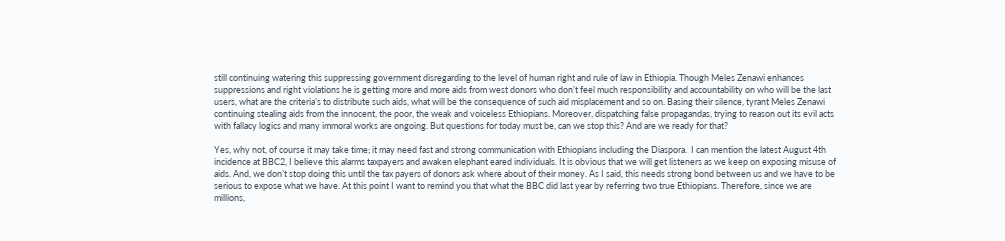still continuing watering this suppressing government disregarding to the level of human right and rule of law in Ethiopia. Though Meles Zenawi enhances suppressions and right violations he is getting more and more aids from west donors who don’t feel much responsibility and accountability on who will be the last users, what are the criteria’s to distribute such aids, what will be the consequence of such aid misplacement and so on. Basing their silence, tyrant Meles Zenawi continuing stealing aids from the innocent, the poor, the weak and voiceless Ethiopians. Moreover, dispatching false propagandas, trying to reason out its evil acts with fallacy logics and many immoral works are ongoing. But questions for today must be, can we stop this? And are we ready for that?

Yes, why not, of course it may take time; it may need fast and strong communication with Ethiopians including the Diaspora.  I can mention the latest August 4th incidence at BBC2, I believe this alarms taxpayers and awaken elephant eared individuals. It is obvious that we will get listeners as we keep on exposing misuse of aids. And, we don’t stop doing this until the tax payers of donors ask where about of their money. As I said, this needs strong bond between us and we have to be serious to expose what we have. At this point I want to remind you that what the BBC did last year by referring two true Ethiopians. Therefore, since we are millions,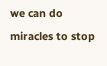we can do miracles to stop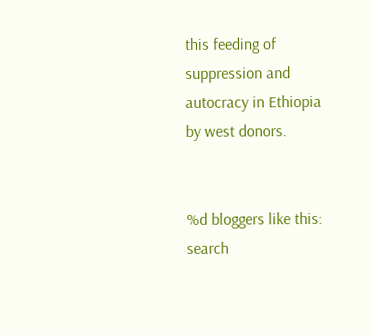this feeding of suppression and autocracy in Ethiopia by west donors.


%d bloggers like this:
search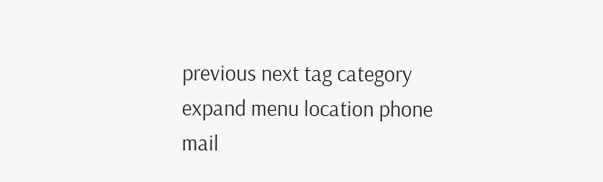previous next tag category expand menu location phone mail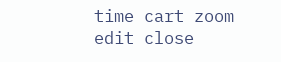time cart zoom edit close